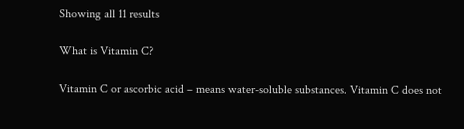Showing all 11 results

What is Vitamin C?

Vitamin C or ascorbic acid – means water-soluble substances. Vitamin C does not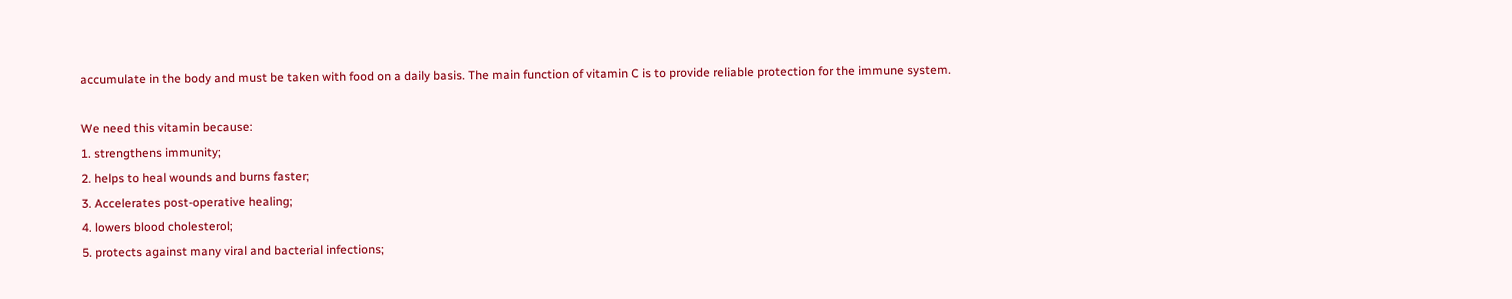accumulate in the body and must be taken with food on a daily basis. The main function of vitamin C is to provide reliable protection for the immune system.

We need this vitamin because:
1. strengthens immunity;
2. helps to heal wounds and burns faster;
3. Accelerates post-operative healing;
4. lowers blood cholesterol;
5. protects against many viral and bacterial infections;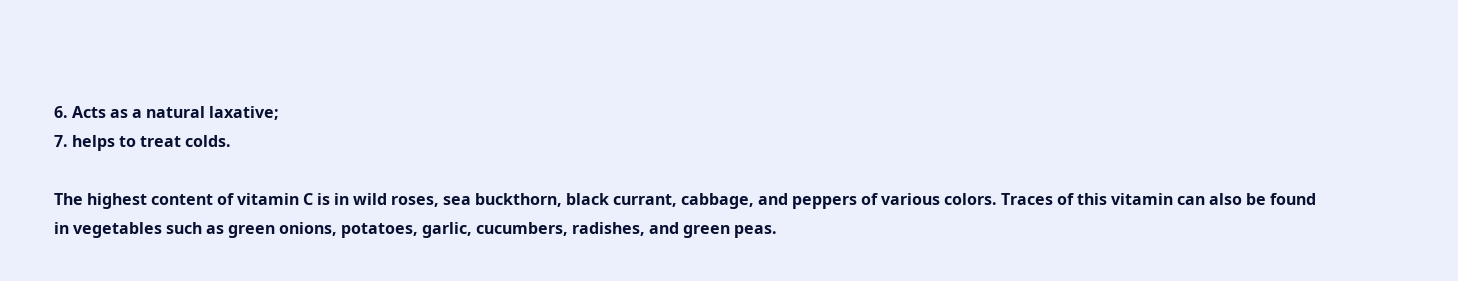6. Acts as a natural laxative;
7. helps to treat colds.

The highest content of vitamin C is in wild roses, sea buckthorn, black currant, cabbage, and peppers of various colors. Traces of this vitamin can also be found in vegetables such as green onions, potatoes, garlic, cucumbers, radishes, and green peas.